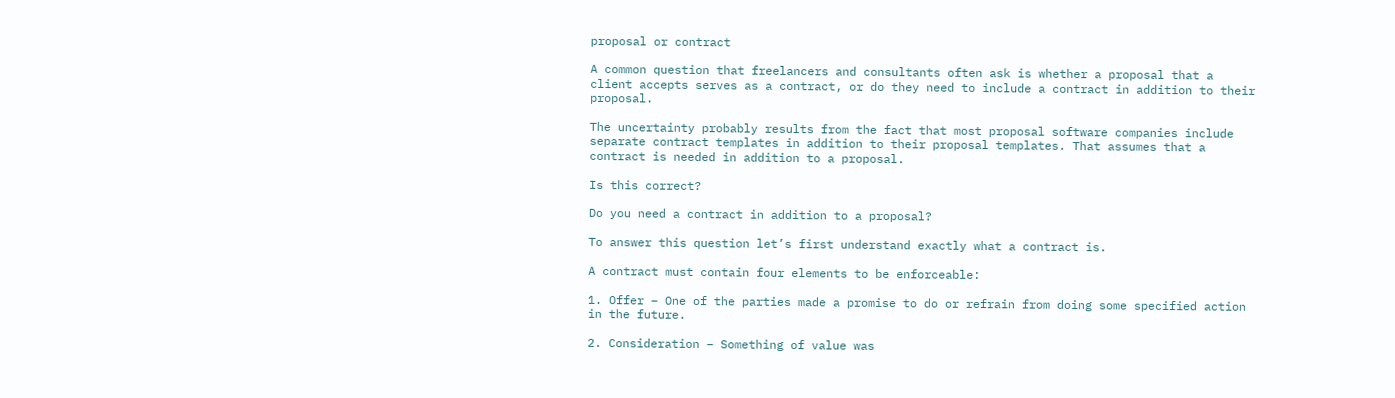proposal or contract

A common question that freelancers and consultants often ask is whether a proposal that a client accepts serves as a contract, or do they need to include a contract in addition to their proposal.

The uncertainty probably results from the fact that most proposal software companies include separate contract templates in addition to their proposal templates. That assumes that a contract is needed in addition to a proposal.

Is this correct?

Do you need a contract in addition to a proposal?

To answer this question let’s first understand exactly what a contract is.

A contract must contain four elements to be enforceable:

1. Offer – One of the parties made a promise to do or refrain from doing some specified action in the future.

2. Consideration – Something of value was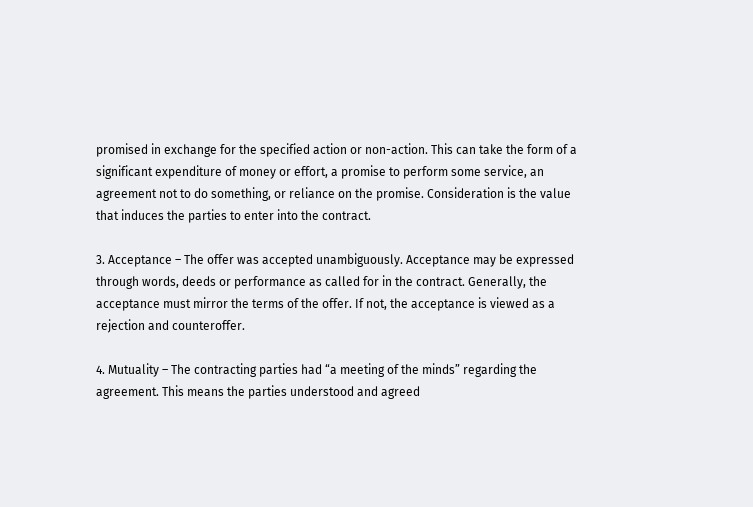promised in exchange for the specified action or non-action. This can take the form of a significant expenditure of money or effort, a promise to perform some service, an agreement not to do something, or reliance on the promise. Consideration is the value that induces the parties to enter into the contract.

3. Acceptance – The offer was accepted unambiguously. Acceptance may be expressed through words, deeds or performance as called for in the contract. Generally, the acceptance must mirror the terms of the offer. If not, the acceptance is viewed as a rejection and counteroffer.

4. Mutuality – The contracting parties had “a meeting of the minds” regarding the agreement. This means the parties understood and agreed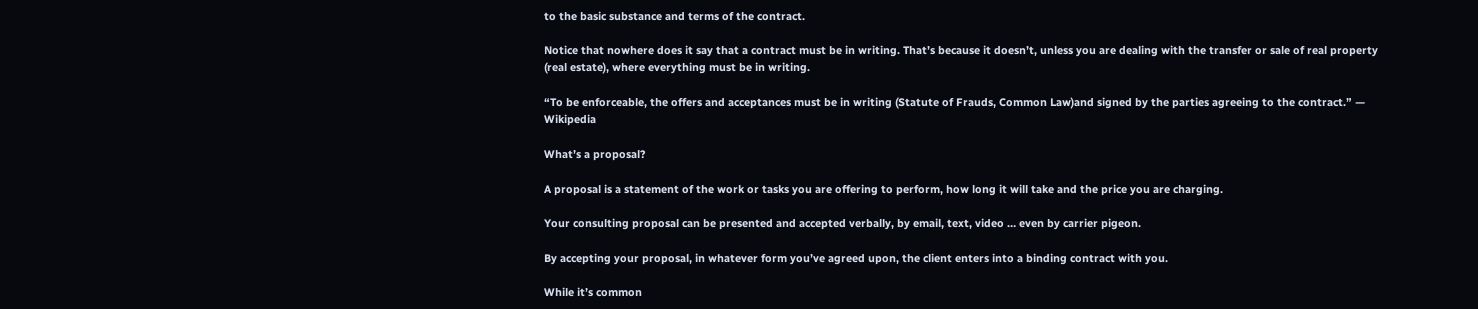to the basic substance and terms of the contract.

Notice that nowhere does it say that a contract must be in writing. That’s because it doesn’t, unless you are dealing with the transfer or sale of real property (real estate), where everything must be in writing.

“To be enforceable, the offers and acceptances must be in writing (Statute of Frauds, Common Law)and signed by the parties agreeing to the contract.” — Wikipedia

What’s a proposal?

A proposal is a statement of the work or tasks you are offering to perform, how long it will take and the price you are charging.

Your consulting proposal can be presented and accepted verbally, by email, text, video … even by carrier pigeon.

By accepting your proposal, in whatever form you’ve agreed upon, the client enters into a binding contract with you.

While it’s common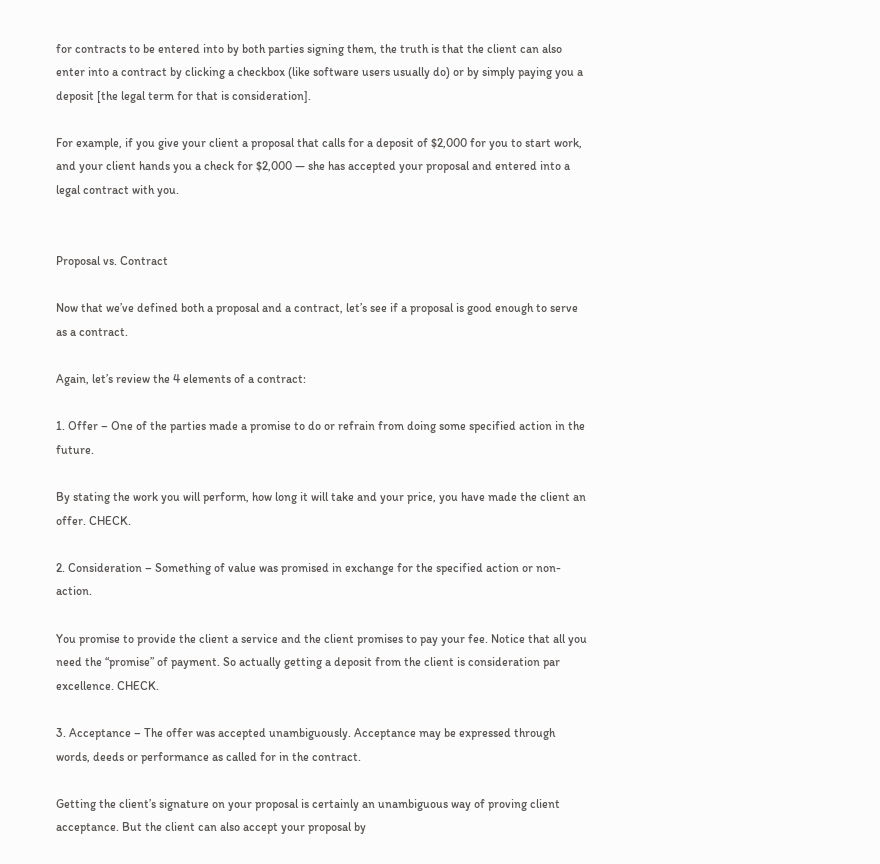for contracts to be entered into by both parties signing them, the truth is that the client can also enter into a contract by clicking a checkbox (like software users usually do) or by simply paying you a deposit [the legal term for that is consideration].

For example, if you give your client a proposal that calls for a deposit of $2,000 for you to start work, and your client hands you a check for $2,000 — she has accepted your proposal and entered into a legal contract with you.


Proposal vs. Contract

Now that we’ve defined both a proposal and a contract, let’s see if a proposal is good enough to serve as a contract.

Again, let’s review the 4 elements of a contract:

1. Offer – One of the parties made a promise to do or refrain from doing some specified action in the future.

By stating the work you will perform, how long it will take and your price, you have made the client an offer. CHECK.

2. Consideration – Something of value was promised in exchange for the specified action or non-action.

You promise to provide the client a service and the client promises to pay your fee. Notice that all you need the “promise” of payment. So actually getting a deposit from the client is consideration par excellence. CHECK.

3. Acceptance – The offer was accepted unambiguously. Acceptance may be expressed through words, deeds or performance as called for in the contract.

Getting the client’s signature on your proposal is certainly an unambiguous way of proving client acceptance. But the client can also accept your proposal by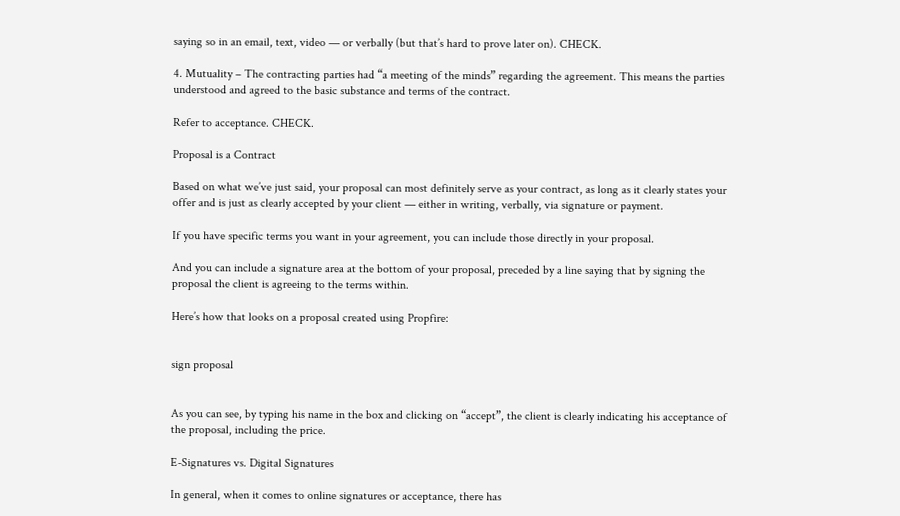saying so in an email, text, video — or verbally (but that’s hard to prove later on). CHECK.

4. Mutuality – The contracting parties had “a meeting of the minds” regarding the agreement. This means the parties understood and agreed to the basic substance and terms of the contract.

Refer to acceptance. CHECK.

Proposal is a Contract

Based on what we’ve just said, your proposal can most definitely serve as your contract, as long as it clearly states your offer and is just as clearly accepted by your client — either in writing, verbally, via signature or payment.

If you have specific terms you want in your agreement, you can include those directly in your proposal.

And you can include a signature area at the bottom of your proposal, preceded by a line saying that by signing the proposal the client is agreeing to the terms within.

Here’s how that looks on a proposal created using Propfire:


sign proposal


As you can see, by typing his name in the box and clicking on “accept”, the client is clearly indicating his acceptance of the proposal, including the price.

E-Signatures vs. Digital Signatures

In general, when it comes to online signatures or acceptance, there has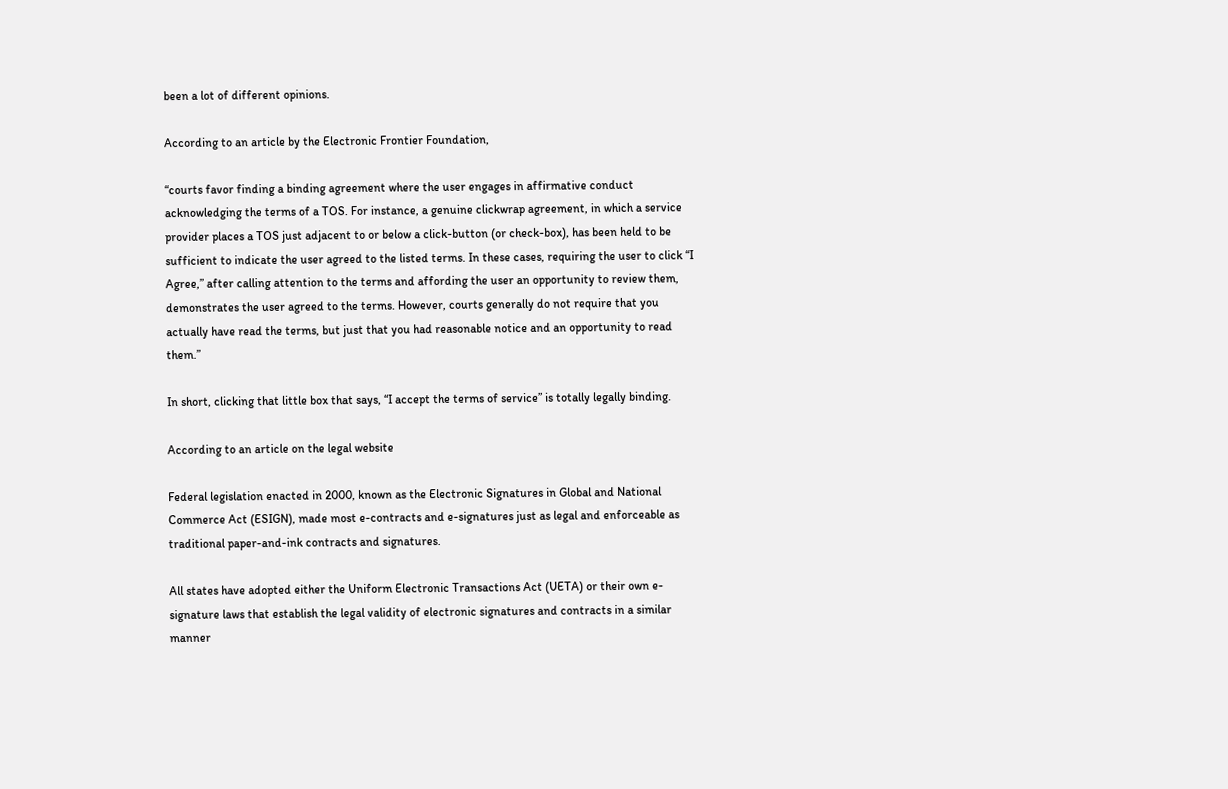been a lot of different opinions.

According to an article by the Electronic Frontier Foundation,

“courts favor finding a binding agreement where the user engages in affirmative conduct acknowledging the terms of a TOS. For instance, a genuine clickwrap agreement, in which a service provider places a TOS just adjacent to or below a click-button (or check-box), has been held to be sufficient to indicate the user agreed to the listed terms. In these cases, requiring the user to click “I Agree,” after calling attention to the terms and affording the user an opportunity to review them, demonstrates the user agreed to the terms. However, courts generally do not require that you actually have read the terms, but just that you had reasonable notice and an opportunity to read them.”

In short, clicking that little box that says, “I accept the terms of service” is totally legally binding.

According to an article on the legal website

Federal legislation enacted in 2000, known as the Electronic Signatures in Global and National Commerce Act (ESIGN), made most e-contracts and e-signatures just as legal and enforceable as traditional paper-and-ink contracts and signatures.

All states have adopted either the Uniform Electronic Transactions Act (UETA) or their own e-signature laws that establish the legal validity of electronic signatures and contracts in a similar manner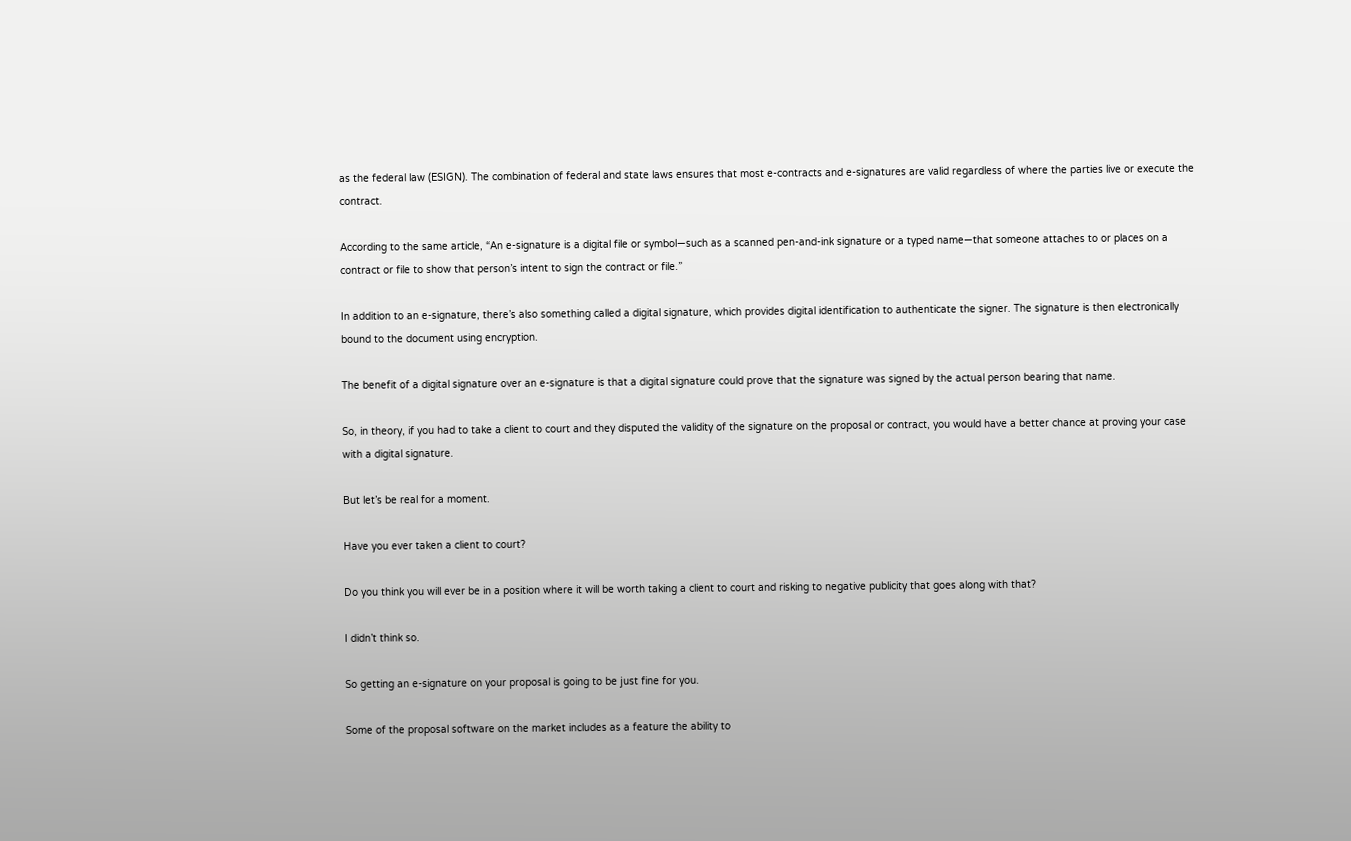as the federal law (ESIGN). The combination of federal and state laws ensures that most e-contracts and e-signatures are valid regardless of where the parties live or execute the contract.

According to the same article, “An e-signature is a digital file or symbol—such as a scanned pen-and-ink signature or a typed name—that someone attaches to or places on a contract or file to show that person’s intent to sign the contract or file.”

In addition to an e-signature, there’s also something called a digital signature, which provides digital identification to authenticate the signer. The signature is then electronically bound to the document using encryption.

The benefit of a digital signature over an e-signature is that a digital signature could prove that the signature was signed by the actual person bearing that name.

So, in theory, if you had to take a client to court and they disputed the validity of the signature on the proposal or contract, you would have a better chance at proving your case with a digital signature.

But let’s be real for a moment.

Have you ever taken a client to court?

Do you think you will ever be in a position where it will be worth taking a client to court and risking to negative publicity that goes along with that?

I didn’t think so.

So getting an e-signature on your proposal is going to be just fine for you.

Some of the proposal software on the market includes as a feature the ability to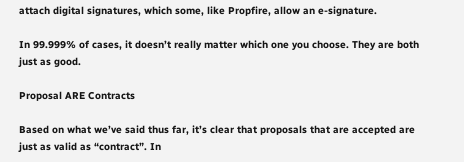attach digital signatures, which some, like Propfire, allow an e-signature.

In 99.999% of cases, it doesn’t really matter which one you choose. They are both just as good.

Proposal ARE Contracts

Based on what we’ve said thus far, it’s clear that proposals that are accepted are just as valid as “contract”. In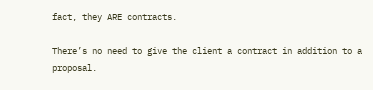fact, they ARE contracts.

There’s no need to give the client a contract in addition to a proposal.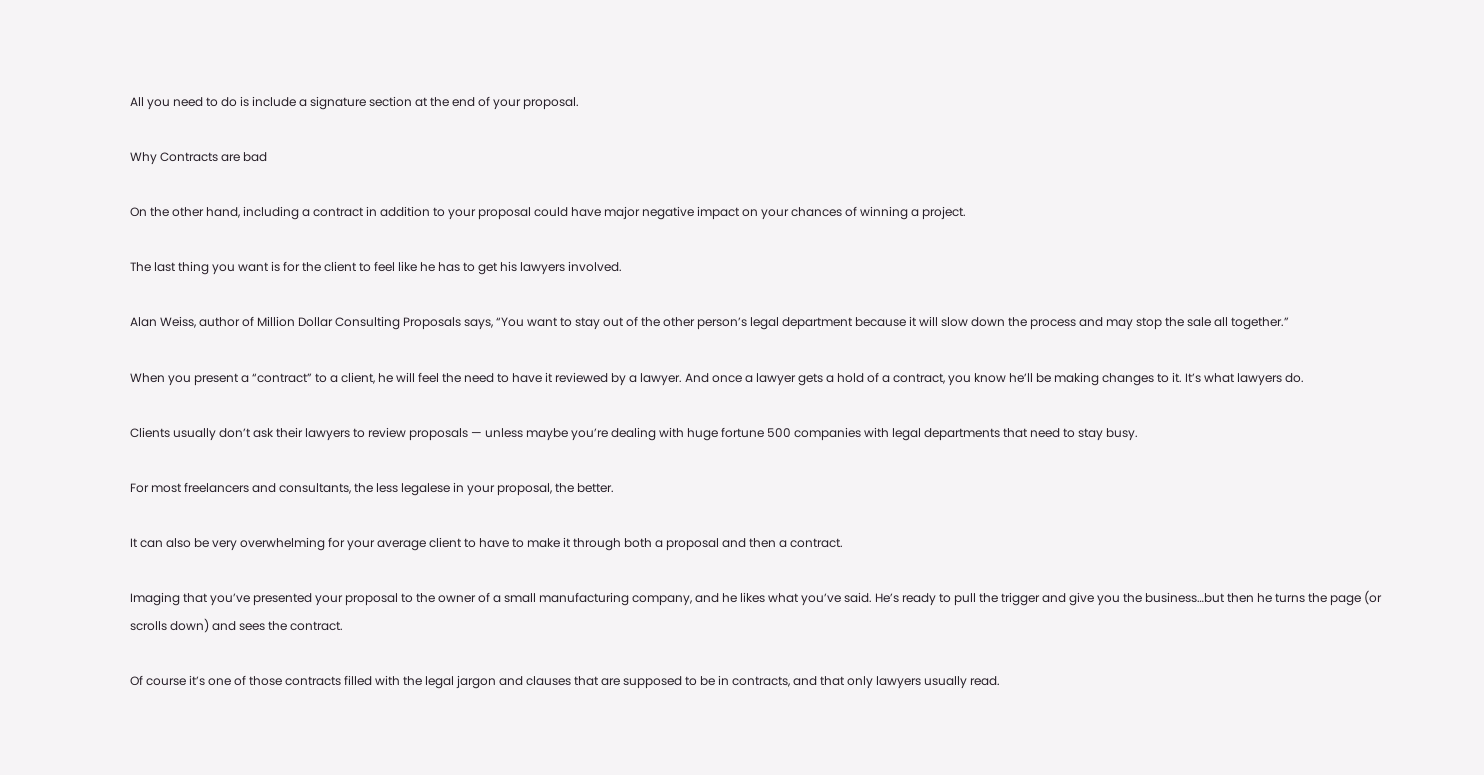All you need to do is include a signature section at the end of your proposal.

Why Contracts are bad

On the other hand, including a contract in addition to your proposal could have major negative impact on your chances of winning a project.

The last thing you want is for the client to feel like he has to get his lawyers involved.

Alan Weiss, author of Million Dollar Consulting Proposals says, “You want to stay out of the other person’s legal department because it will slow down the process and may stop the sale all together.”

When you present a “contract” to a client, he will feel the need to have it reviewed by a lawyer. And once a lawyer gets a hold of a contract, you know he’ll be making changes to it. It’s what lawyers do.

Clients usually don’t ask their lawyers to review proposals — unless maybe you’re dealing with huge fortune 500 companies with legal departments that need to stay busy.

For most freelancers and consultants, the less legalese in your proposal, the better.

It can also be very overwhelming for your average client to have to make it through both a proposal and then a contract.

Imaging that you’ve presented your proposal to the owner of a small manufacturing company, and he likes what you’ve said. He’s ready to pull the trigger and give you the business…but then he turns the page (or scrolls down) and sees the contract.

Of course it’s one of those contracts filled with the legal jargon and clauses that are supposed to be in contracts, and that only lawyers usually read.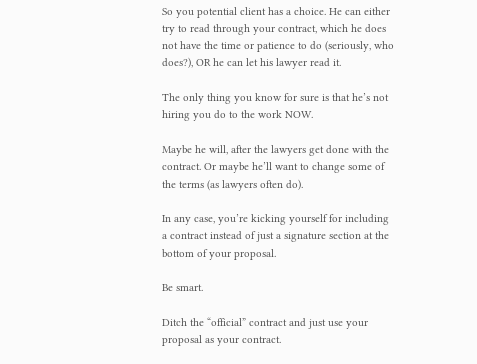So you potential client has a choice. He can either try to read through your contract, which he does not have the time or patience to do (seriously, who does?), OR he can let his lawyer read it.

The only thing you know for sure is that he’s not hiring you do to the work NOW.

Maybe he will, after the lawyers get done with the contract. Or maybe he’ll want to change some of the terms (as lawyers often do).

In any case, you’re kicking yourself for including a contract instead of just a signature section at the bottom of your proposal.

Be smart.

Ditch the “official” contract and just use your proposal as your contract.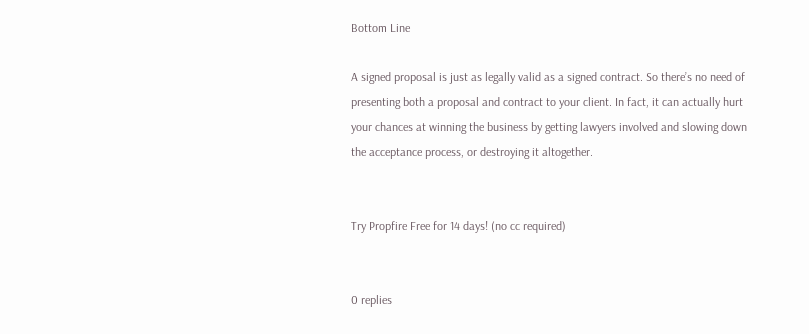Bottom Line

A signed proposal is just as legally valid as a signed contract. So there’s no need of presenting both a proposal and contract to your client. In fact, it can actually hurt your chances at winning the business by getting lawyers involved and slowing down the acceptance process, or destroying it altogether.


Try Propfire Free for 14 days! (no cc required)


0 replies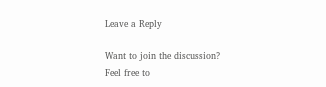Leave a Reply

Want to join the discussion?
Feel free to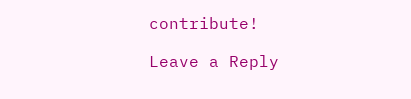contribute!

Leave a Reply